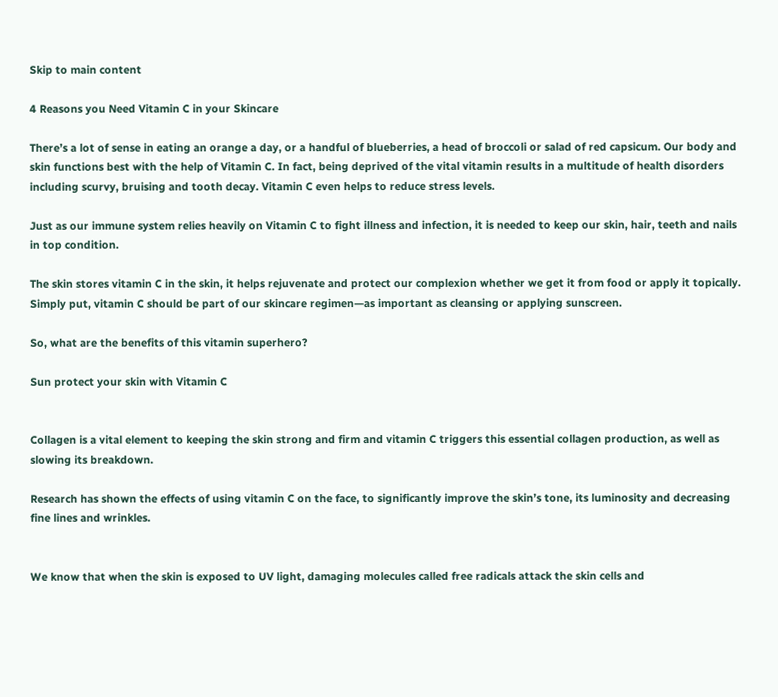Skip to main content

4 Reasons you Need Vitamin C in your Skincare

There’s a lot of sense in eating an orange a day, or a handful of blueberries, a head of broccoli or salad of red capsicum. Our body and skin functions best with the help of Vitamin C. In fact, being deprived of the vital vitamin results in a multitude of health disorders including scurvy, bruising and tooth decay. Vitamin C even helps to reduce stress levels.

Just as our immune system relies heavily on Vitamin C to fight illness and infection, it is needed to keep our skin, hair, teeth and nails in top condition.

The skin stores vitamin C in the skin, it helps rejuvenate and protect our complexion whether we get it from food or apply it topically. Simply put, vitamin C should be part of our skincare regimen—as important as cleansing or applying sunscreen.

So, what are the benefits of this vitamin superhero?

Sun protect your skin with Vitamin C


Collagen is a vital element to keeping the skin strong and firm and vitamin C triggers this essential collagen production, as well as slowing its breakdown.

Research has shown the effects of using vitamin C on the face, to significantly improve the skin’s tone, its luminosity and decreasing fine lines and wrinkles.


We know that when the skin is exposed to UV light, damaging molecules called free radicals attack the skin cells and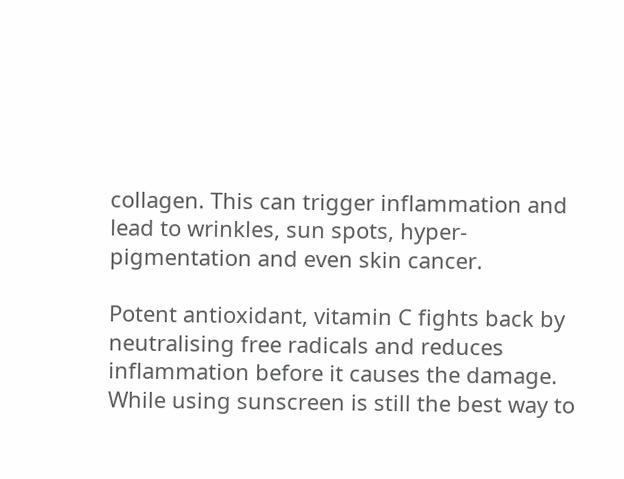collagen. This can trigger inflammation and lead to wrinkles, sun spots, hyper-pigmentation and even skin cancer.

Potent antioxidant, vitamin C fights back by neutralising free radicals and reduces inflammation before it causes the damage. While using sunscreen is still the best way to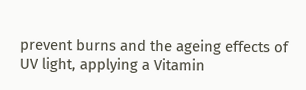prevent burns and the ageing effects of UV light, applying a Vitamin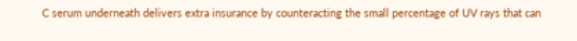C serum underneath delivers extra insurance by counteracting the small percentage of UV rays that can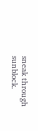sneak through sunblock.